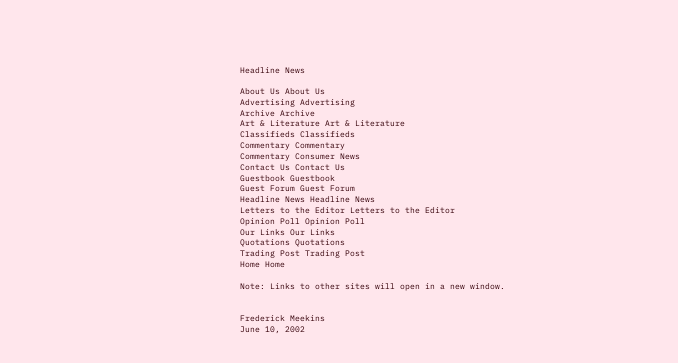Headline News

About Us About Us
Advertising Advertising
Archive Archive
Art & Literature Art & Literature
Classifieds Classifieds
Commentary Commentary
Commentary Consumer News
Contact Us Contact Us
Guestbook Guestbook
Guest Forum Guest Forum
Headline News Headline News
Letters to the Editor Letters to the Editor
Opinion Poll Opinion Poll
Our Links Our Links
Quotations Quotations
Trading Post Trading Post
Home Home

Note: Links to other sites will open in a new window.


Frederick Meekins
June 10, 2002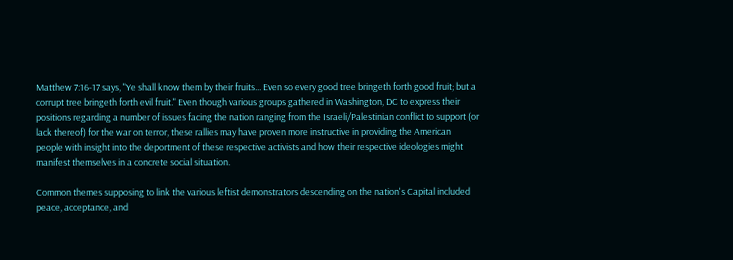Matthew 7:16-17 says, "Ye shall know them by their fruits... Even so every good tree bringeth forth good fruit; but a corrupt tree bringeth forth evil fruit." Even though various groups gathered in Washington, DC to express their positions regarding a number of issues facing the nation ranging from the Israeli/Palestinian conflict to support (or lack thereof) for the war on terror, these rallies may have proven more instructive in providing the American people with insight into the deportment of these respective activists and how their respective ideologies might manifest themselves in a concrete social situation.

Common themes supposing to link the various leftist demonstrators descending on the nation's Capital included peace, acceptance, and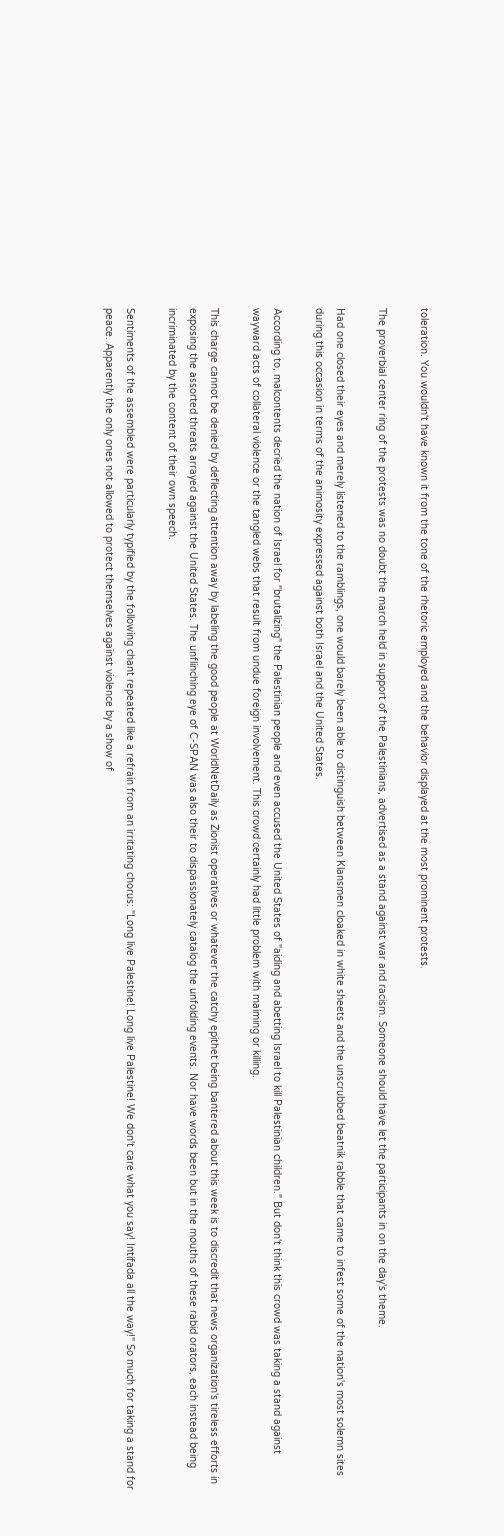toleration. You wouldn't have known it from the tone of the rhetoric employed and the behavior displayed at the most prominent protests.

The proverbial center ring of the protests was no doubt the march held in support of the Palestinians, advertised as a stand against war and racism. Someone should have let the participants in on the day's theme.

Had one closed their eyes and merely listened to the ramblings, one would barely been able to distinguish between Klansmen cloaked in white sheets and the unscrubbed beatnik rabble that came to infest some of the nation's most solemn sites during this occasion in terms of the animosity expressed against both Israel and the United States.

According to, malcontents decried the nation of Israel for "brutalizing" the Palestinian people and even accused the United States of "aiding and abetting Israel to kill Palestinian children." But don't think this crowd was taking a stand against wayward acts of collateral violence or the tangled webs that result from undue foreign involvement. This crowd certainly had little problem with maiming or killing.

This charge cannot be denied by deflecting attention away by labeling the good people at WorldNetDaily as Zionist operatives or whatever the catchy epithet being bantered about this week is to discredit that news organization's tireless efforts in exposing the assorted threats arrayed against the United States. The unflinching eye of C-SPAN was also their to dispassionately catalog the unfolding events. Nor have words been but in the mouths of these rabid orators, each instead being incriminated by the content of their own speech.

Sentiments of the assembled were particularly typified by the following chant repeated like a refrain from an irritating chorus: "Long live Palestine! Long live Palestine! We don't care what you say! Intifada all the way!" So much for taking a stand for peace. Apparently the only ones not allowed to protect themselves against violence by a show of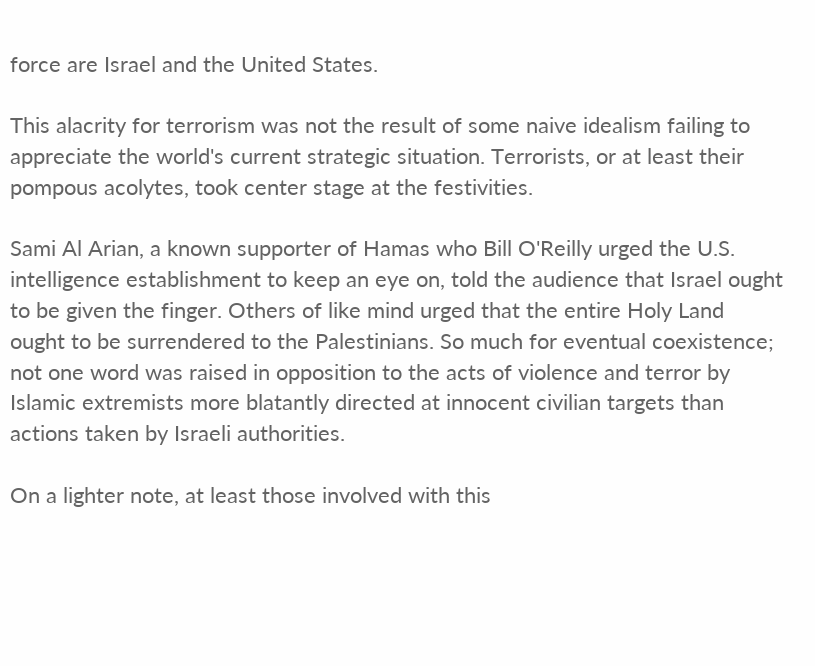force are Israel and the United States.

This alacrity for terrorism was not the result of some naive idealism failing to appreciate the world's current strategic situation. Terrorists, or at least their pompous acolytes, took center stage at the festivities.

Sami Al Arian, a known supporter of Hamas who Bill O'Reilly urged the U.S. intelligence establishment to keep an eye on, told the audience that Israel ought to be given the finger. Others of like mind urged that the entire Holy Land ought to be surrendered to the Palestinians. So much for eventual coexistence; not one word was raised in opposition to the acts of violence and terror by Islamic extremists more blatantly directed at innocent civilian targets than actions taken by Israeli authorities.

On a lighter note, at least those involved with this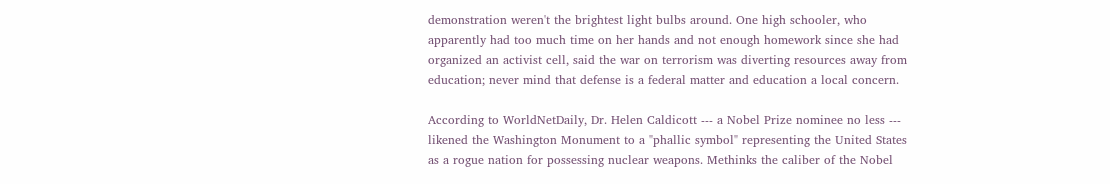demonstration weren't the brightest light bulbs around. One high schooler, who apparently had too much time on her hands and not enough homework since she had organized an activist cell, said the war on terrorism was diverting resources away from education; never mind that defense is a federal matter and education a local concern.

According to WorldNetDaily, Dr. Helen Caldicott --- a Nobel Prize nominee no less --- likened the Washington Monument to a "phallic symbol" representing the United States as a rogue nation for possessing nuclear weapons. Methinks the caliber of the Nobel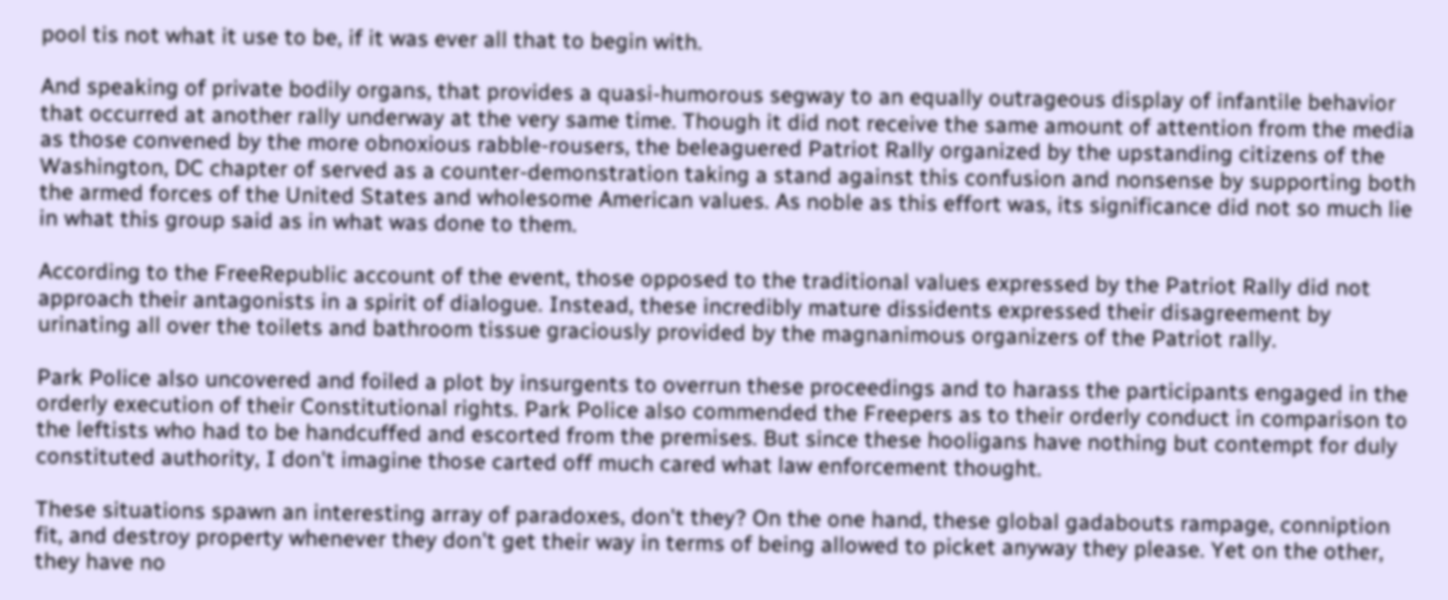pool tis not what it use to be, if it was ever all that to begin with.

And speaking of private bodily organs, that provides a quasi-humorous segway to an equally outrageous display of infantile behavior that occurred at another rally underway at the very same time. Though it did not receive the same amount of attention from the media as those convened by the more obnoxious rabble-rousers, the beleaguered Patriot Rally organized by the upstanding citizens of the Washington, DC chapter of served as a counter-demonstration taking a stand against this confusion and nonsense by supporting both the armed forces of the United States and wholesome American values. As noble as this effort was, its significance did not so much lie in what this group said as in what was done to them.

According to the FreeRepublic account of the event, those opposed to the traditional values expressed by the Patriot Rally did not approach their antagonists in a spirit of dialogue. Instead, these incredibly mature dissidents expressed their disagreement by urinating all over the toilets and bathroom tissue graciously provided by the magnanimous organizers of the Patriot rally.

Park Police also uncovered and foiled a plot by insurgents to overrun these proceedings and to harass the participants engaged in the orderly execution of their Constitutional rights. Park Police also commended the Freepers as to their orderly conduct in comparison to the leftists who had to be handcuffed and escorted from the premises. But since these hooligans have nothing but contempt for duly constituted authority, I don't imagine those carted off much cared what law enforcement thought.

These situations spawn an interesting array of paradoxes, don't they? On the one hand, these global gadabouts rampage, conniption fit, and destroy property whenever they don't get their way in terms of being allowed to picket anyway they please. Yet on the other, they have no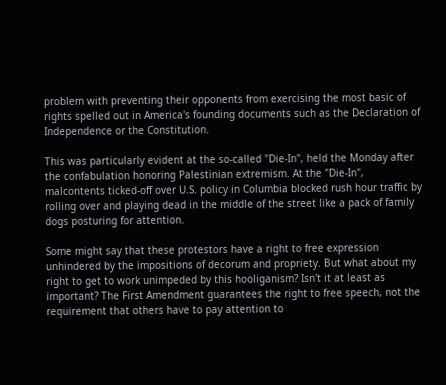problem with preventing their opponents from exercising the most basic of rights spelled out in America's founding documents such as the Declaration of Independence or the Constitution.

This was particularly evident at the so-called "Die-In", held the Monday after the confabulation honoring Palestinian extremism. At the "Die-In", malcontents ticked-off over U.S. policy in Columbia blocked rush hour traffic by rolling over and playing dead in the middle of the street like a pack of family dogs posturing for attention.

Some might say that these protestors have a right to free expression unhindered by the impositions of decorum and propriety. But what about my right to get to work unimpeded by this hooliganism? Isn't it at least as important? The First Amendment guarantees the right to free speech, not the requirement that others have to pay attention to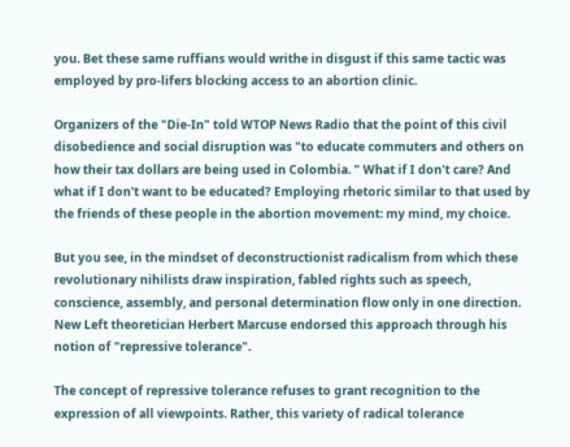you. Bet these same ruffians would writhe in disgust if this same tactic was employed by pro-lifers blocking access to an abortion clinic.

Organizers of the "Die-In" told WTOP News Radio that the point of this civil disobedience and social disruption was "to educate commuters and others on how their tax dollars are being used in Colombia. " What if I don't care? And what if I don't want to be educated? Employing rhetoric similar to that used by the friends of these people in the abortion movement: my mind, my choice.

But you see, in the mindset of deconstructionist radicalism from which these revolutionary nihilists draw inspiration, fabled rights such as speech, conscience, assembly, and personal determination flow only in one direction. New Left theoretician Herbert Marcuse endorsed this approach through his notion of "repressive tolerance".

The concept of repressive tolerance refuses to grant recognition to the expression of all viewpoints. Rather, this variety of radical tolerance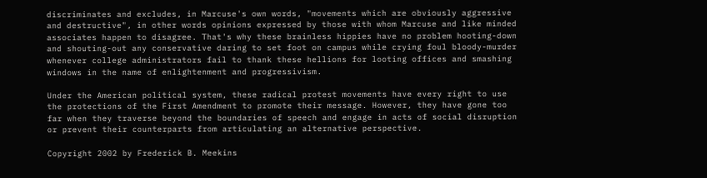discriminates and excludes, in Marcuse's own words, "movements which are obviously aggressive and destructive", in other words opinions expressed by those with whom Marcuse and like minded associates happen to disagree. That's why these brainless hippies have no problem hooting-down and shouting-out any conservative daring to set foot on campus while crying foul bloody-murder whenever college administrators fail to thank these hellions for looting offices and smashing windows in the name of enlightenment and progressivism.

Under the American political system, these radical protest movements have every right to use the protections of the First Amendment to promote their message. However, they have gone too far when they traverse beyond the boundaries of speech and engage in acts of social disruption or prevent their counterparts from articulating an alternative perspective.

Copyright 2002 by Frederick B. Meekins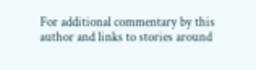For additional commentary by this author and links to stories around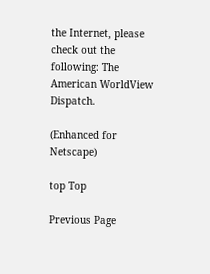the Internet, please check out the following: The American WorldView Dispatch.

(Enhanced for Netscape)

top Top

Previous Page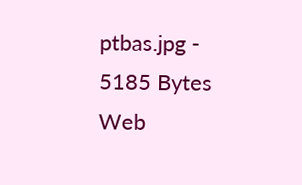ptbas.jpg - 5185 Bytes
Web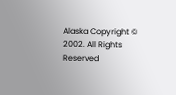Alaska Copyright © 2002. All Rights Reserved